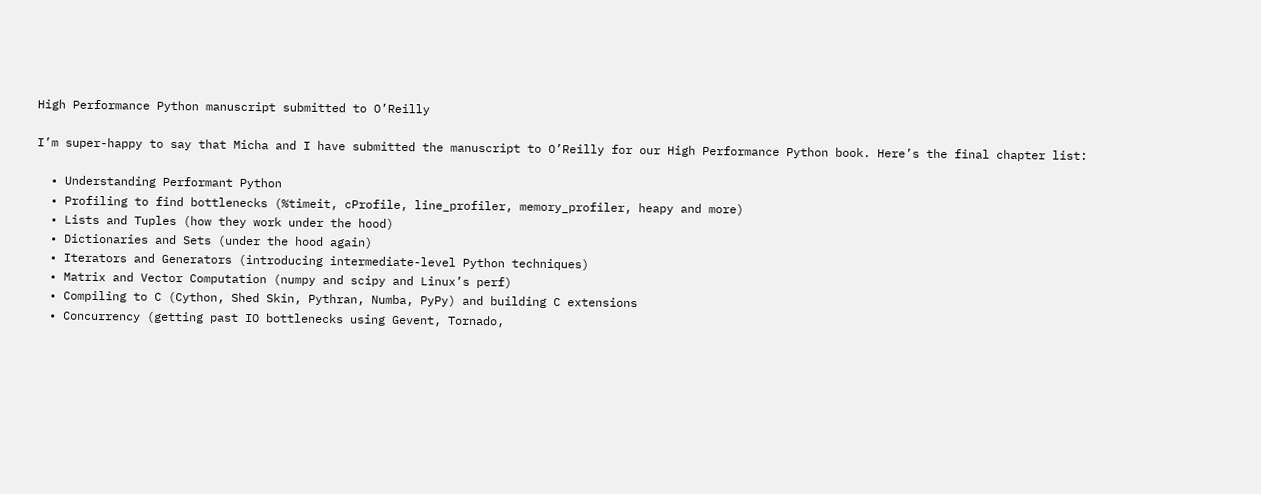High Performance Python manuscript submitted to O’Reilly

I’m super-happy to say that Micha and I have submitted the manuscript to O’Reilly for our High Performance Python book. Here’s the final chapter list:

  • Understanding Performant Python
  • Profiling to find bottlenecks (%timeit, cProfile, line_profiler, memory_profiler, heapy and more)
  • Lists and Tuples (how they work under the hood)
  • Dictionaries and Sets (under the hood again)
  • Iterators and Generators (introducing intermediate-level Python techniques)
  • Matrix and Vector Computation (numpy and scipy and Linux’s perf)
  • Compiling to C (Cython, Shed Skin, Pythran, Numba, PyPy) and building C extensions
  • Concurrency (getting past IO bottlenecks using Gevent, Tornado,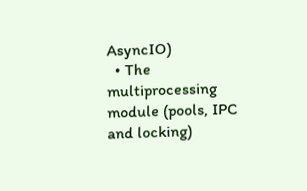AsyncIO)
  • The multiprocessing module (pools, IPC and locking)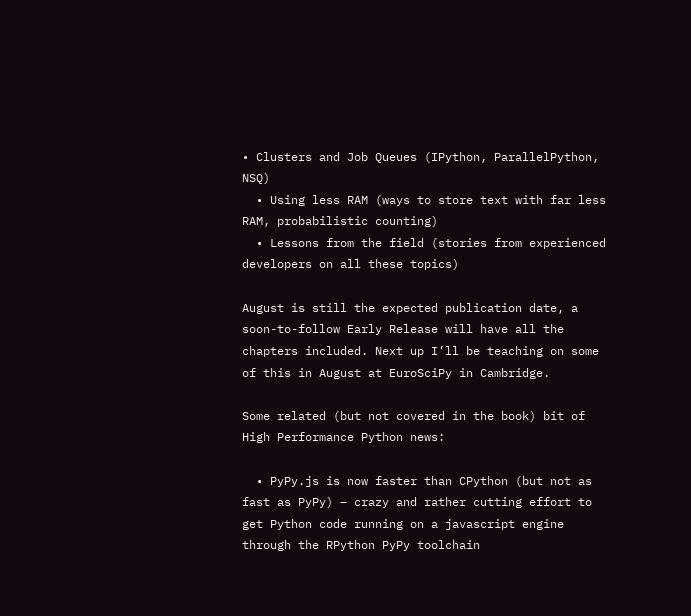• Clusters and Job Queues (IPython, ParallelPython, NSQ)
  • Using less RAM (ways to store text with far less RAM, probabilistic counting)
  • Lessons from the field (stories from experienced developers on all these topics)

August is still the expected publication date, a soon-to-follow Early Release will have all the chapters included. Next up I’ll be teaching on some of this in August at EuroSciPy in Cambridge.

Some related (but not covered in the book) bit of High Performance Python news:

  • PyPy.js is now faster than CPython (but not as fast as PyPy) – crazy and rather cutting effort to get Python code running on a javascript engine through the RPython PyPy toolchain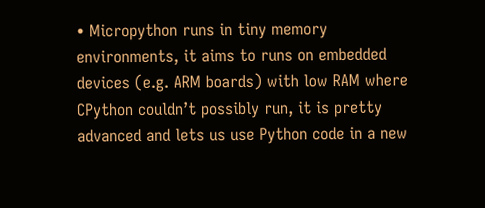• Micropython runs in tiny memory environments, it aims to runs on embedded devices (e.g. ARM boards) with low RAM where CPython couldn’t possibly run, it is pretty advanced and lets us use Python code in a new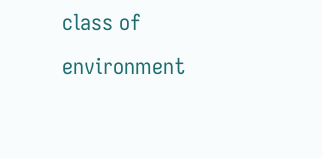class of environment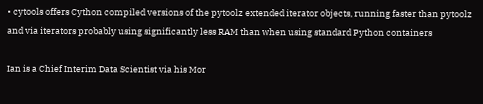• cytools offers Cython compiled versions of the pytoolz extended iterator objects, running faster than pytoolz and via iterators probably using significantly less RAM than when using standard Python containers

Ian is a Chief Interim Data Scientist via his Mor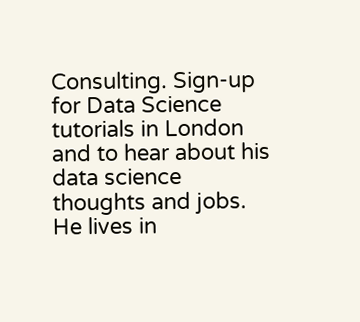Consulting. Sign-up for Data Science tutorials in London and to hear about his data science thoughts and jobs. He lives in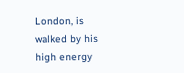London, is walked by his high energy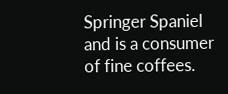Springer Spaniel and is a consumer of fine coffees.